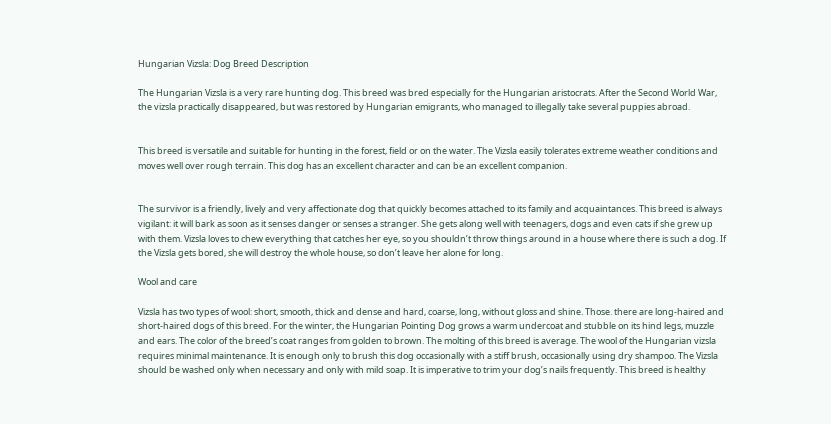Hungarian Vizsla: Dog Breed Description

The Hungarian Vizsla is a very rare hunting dog. This breed was bred especially for the Hungarian aristocrats. After the Second World War, the vizsla practically disappeared, but was restored by Hungarian emigrants, who managed to illegally take several puppies abroad.


This breed is versatile and suitable for hunting in the forest, field or on the water. The Vizsla easily tolerates extreme weather conditions and moves well over rough terrain. This dog has an excellent character and can be an excellent companion.


The survivor is a friendly, lively and very affectionate dog that quickly becomes attached to its family and acquaintances. This breed is always vigilant: it will bark as soon as it senses danger or senses a stranger. She gets along well with teenagers, dogs and even cats if she grew up with them. Vizsla loves to chew everything that catches her eye, so you shouldn’t throw things around in a house where there is such a dog. If the Vizsla gets bored, she will destroy the whole house, so don’t leave her alone for long.

Wool and care

Vizsla has two types of wool: short, smooth, thick and dense and hard, coarse, long, without gloss and shine. Those. there are long-haired and short-haired dogs of this breed. For the winter, the Hungarian Pointing Dog grows a warm undercoat and stubble on its hind legs, muzzle and ears. The color of the breed’s coat ranges from golden to brown. The molting of this breed is average. The wool of the Hungarian vizsla requires minimal maintenance. It is enough only to brush this dog occasionally with a stiff brush, occasionally using dry shampoo. The Vizsla should be washed only when necessary and only with mild soap. It is imperative to trim your dog’s nails frequently. This breed is healthy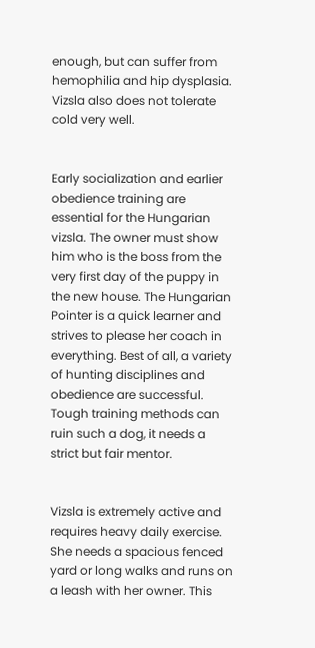enough, but can suffer from hemophilia and hip dysplasia. Vizsla also does not tolerate cold very well.


Early socialization and earlier obedience training are essential for the Hungarian vizsla. The owner must show him who is the boss from the very first day of the puppy in the new house. The Hungarian Pointer is a quick learner and strives to please her coach in everything. Best of all, a variety of hunting disciplines and obedience are successful. Tough training methods can ruin such a dog, it needs a strict but fair mentor.


Vizsla is extremely active and requires heavy daily exercise. She needs a spacious fenced yard or long walks and runs on a leash with her owner. This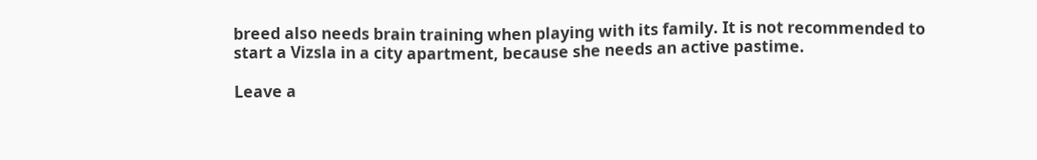breed also needs brain training when playing with its family. It is not recommended to start a Vizsla in a city apartment, because she needs an active pastime.

Leave a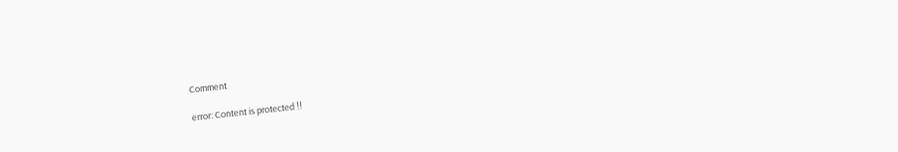Comment

error: Content is protected !!